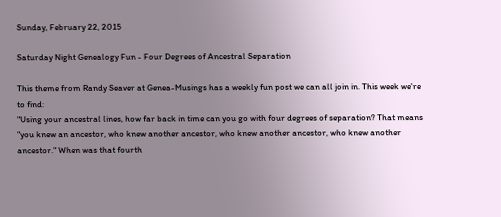Sunday, February 22, 2015

Saturday Night Genealogy Fun - Four Degrees of Ancestral Separation

This theme from Randy Seaver at Genea-Musings has a weekly fun post we can all join in. This week we're to find:
"Using your ancestral lines, how far back in time can you go with four degrees of separation? That means "you knew an ancestor, who knew another ancestor, who knew another ancestor, who knew another ancestor." When was that fourth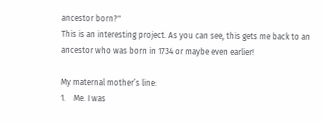ancestor born?"
This is an interesting project. As you can see, this gets me back to an ancestor who was born in 1734 or maybe even earlier!

My maternal mother’s line:
1.    Me. I was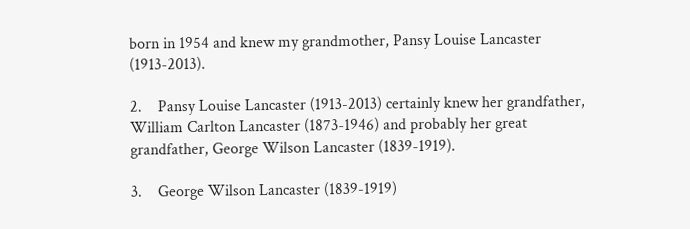born in 1954 and knew my grandmother, Pansy Louise Lancaster (1913-2013).

2.    Pansy Louise Lancaster (1913-2013) certainly knew her grandfather, William Carlton Lancaster (1873-1946) and probably her great grandfather, George Wilson Lancaster (1839-1919).

3.    George Wilson Lancaster (1839-1919)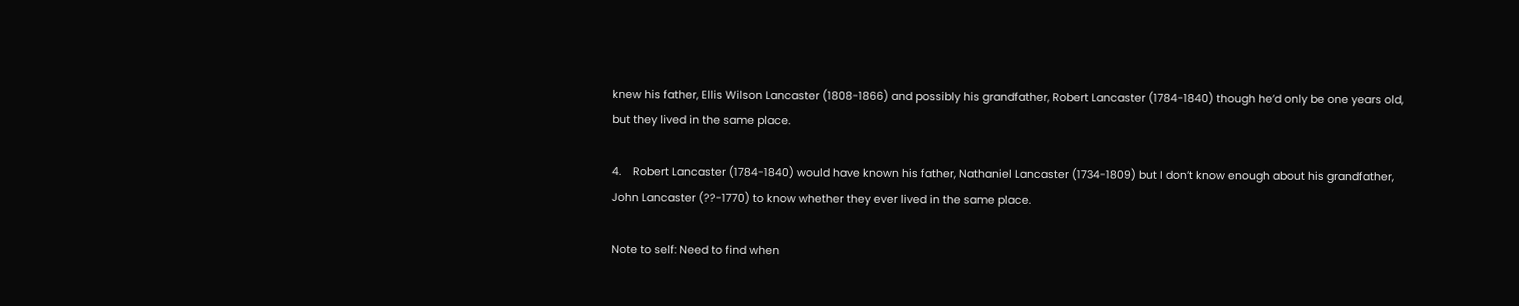knew his father, Ellis Wilson Lancaster (1808-1866) and possibly his grandfather, Robert Lancaster (1784-1840) though he’d only be one years old, but they lived in the same place.

4.    Robert Lancaster (1784-1840) would have known his father, Nathaniel Lancaster (1734-1809) but I don’t know enough about his grandfather, John Lancaster (??-1770) to know whether they ever lived in the same place.

Note to self: Need to find when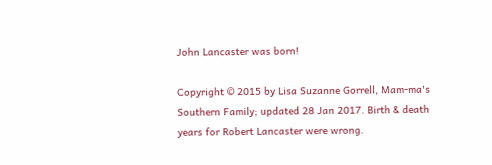John Lancaster was born!

Copyright © 2015 by Lisa Suzanne Gorrell, Mam-ma's Southern Family; updated 28 Jan 2017. Birth & death years for Robert Lancaster were wrong.